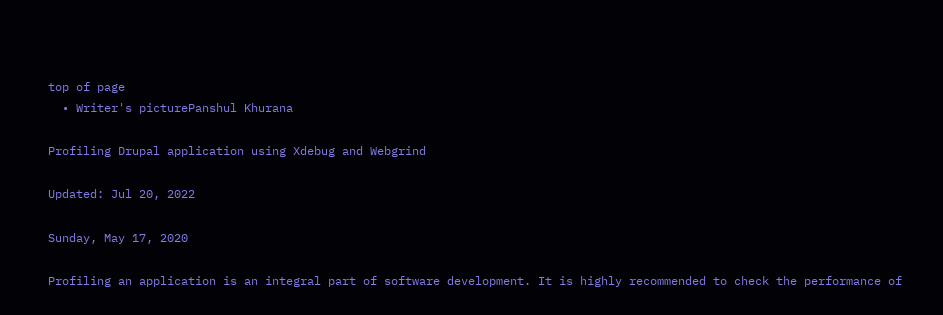top of page
  • Writer's picturePanshul Khurana

Profiling Drupal application using Xdebug and Webgrind

Updated: Jul 20, 2022

Sunday, May 17, 2020

Profiling an application is an integral part of software development. It is highly recommended to check the performance of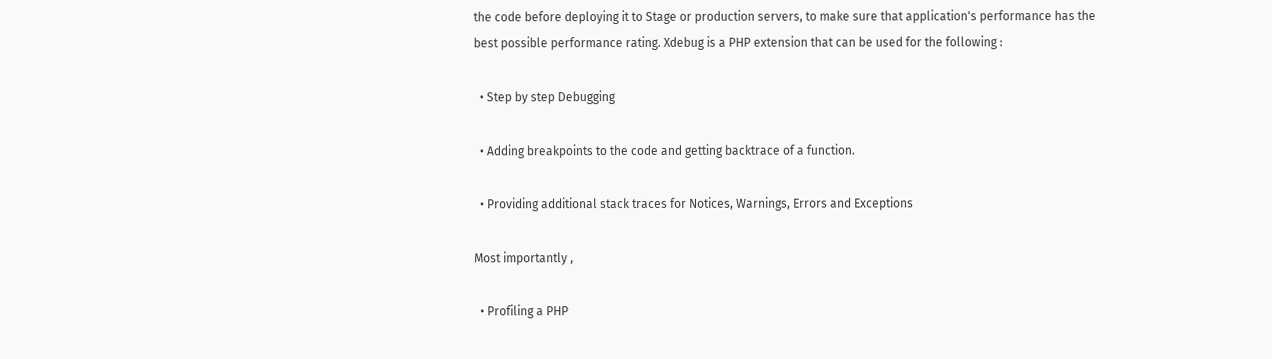the code before deploying it to Stage or production servers, to make sure that application's performance has the best possible performance rating. Xdebug is a PHP extension that can be used for the following :

  • Step by step Debugging

  • Adding breakpoints to the code and getting backtrace of a function.

  • Providing additional stack traces for Notices, Warnings, Errors and Exceptions

Most importantly ,

  • Profiling a PHP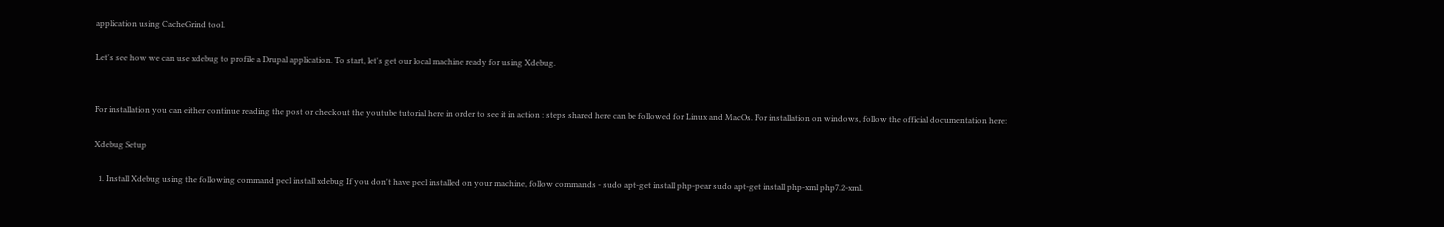application using CacheGrind tool.

Let's see how we can use xdebug to profile a Drupal application. To start, let's get our local machine ready for using Xdebug.


For installation you can either continue reading the post or checkout the youtube tutorial here in order to see it in action : steps shared here can be followed for Linux and MacOs. For installation on windows, follow the official documentation here:

Xdebug Setup

  1. Install Xdebug using the following command pecl install xdebug If you don't have pecl installed on your machine, follow commands - sudo apt-get install php-pear sudo apt-get install php-xml php7.2-xml.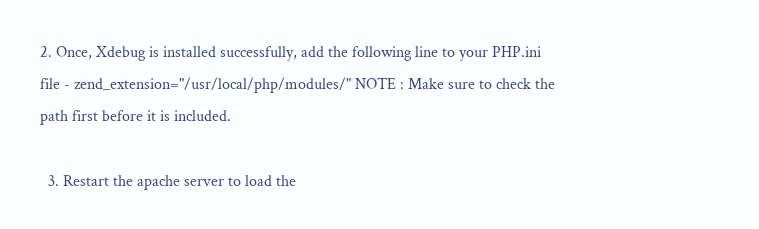2. Once, Xdebug is installed successfully, add the following line to your PHP.ini file - zend_extension="/usr/local/php/modules/" NOTE : Make sure to check the path first before it is included.

  3. Restart the apache server to load the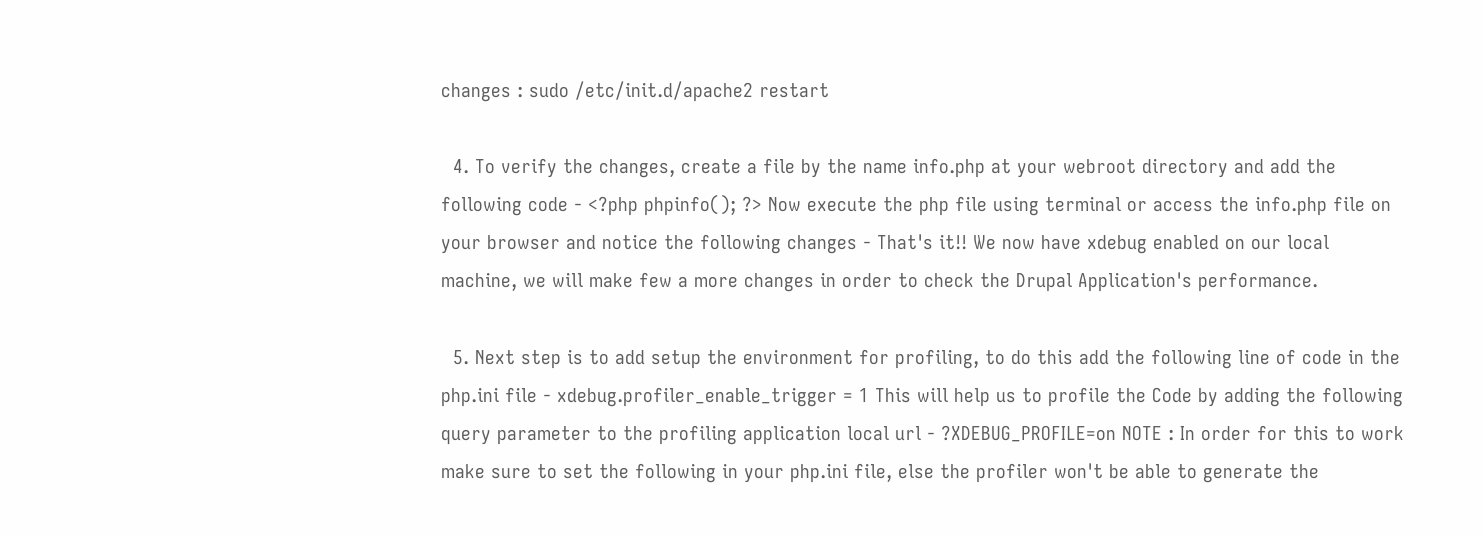changes : sudo /etc/init.d/apache2 restart

  4. To verify the changes, create a file by the name info.php at your webroot directory and add the following code - <?php phpinfo(); ?> Now execute the php file using terminal or access the info.php file on your browser and notice the following changes - That's it!! We now have xdebug enabled on our local machine, we will make few a more changes in order to check the Drupal Application's performance.

  5. Next step is to add setup the environment for profiling, to do this add the following line of code in the php.ini file - xdebug.profiler_enable_trigger = 1 This will help us to profile the Code by adding the following query parameter to the profiling application local url - ?XDEBUG_PROFILE=on NOTE : In order for this to work make sure to set the following in your php.ini file, else the profiler won't be able to generate the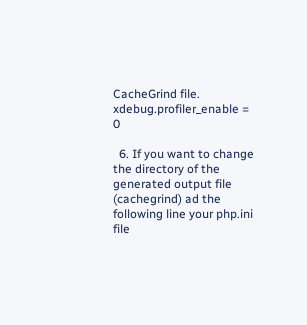CacheGrind file. xdebug.profiler_enable = 0

  6. If you want to change the directory of the generated output file (cachegrind) ad the following line your php.ini file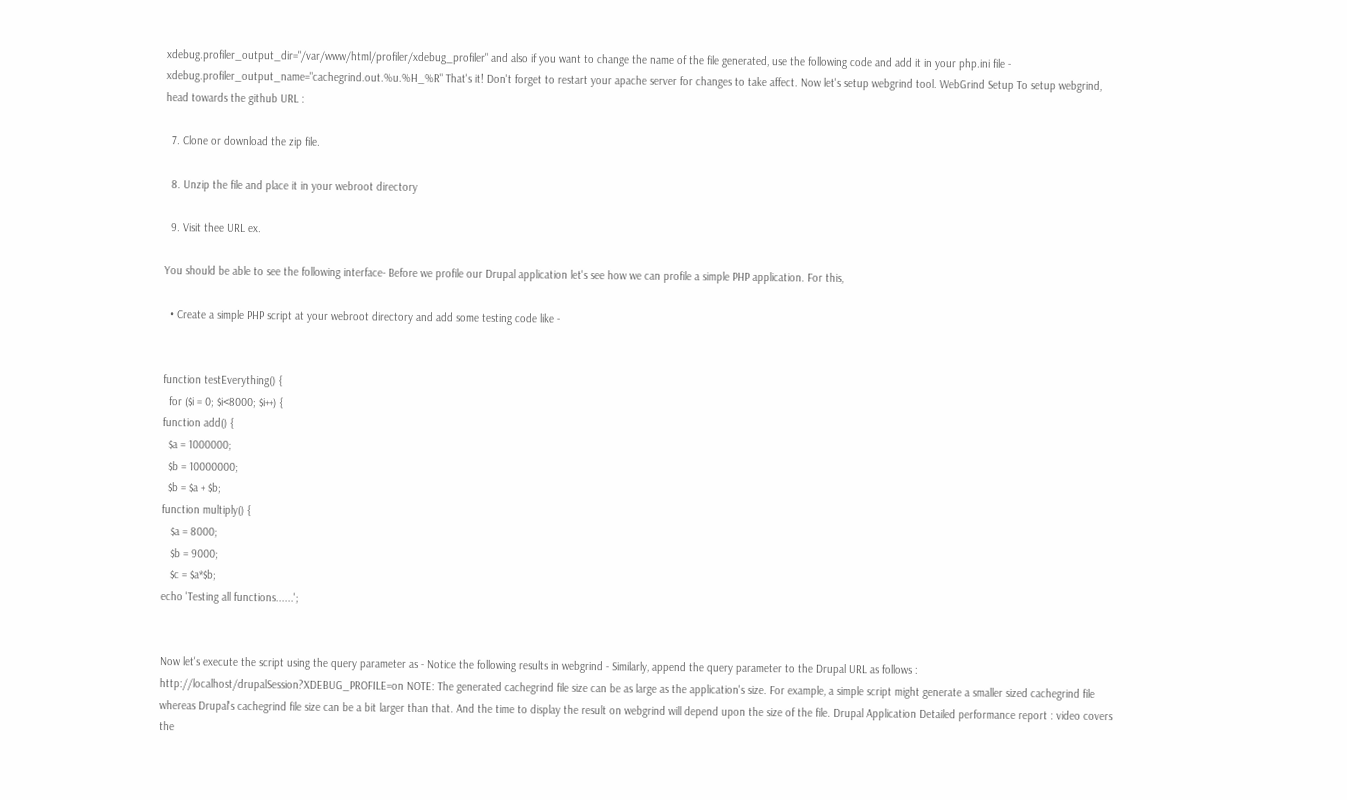xdebug.profiler_output_dir="/var/www/html/profiler/xdebug_profiler" and also if you want to change the name of the file generated, use the following code and add it in your php.ini file - xdebug.profiler_output_name="cachegrind.out.%u.%H_%R" That's it! Don't forget to restart your apache server for changes to take affect. Now let's setup webgrind tool. WebGrind Setup To setup webgrind, head towards the github URL :

  7. Clone or download the zip file.

  8. Unzip the file and place it in your webroot directory

  9. Visit thee URL ex.

You should be able to see the following interface- Before we profile our Drupal application let's see how we can profile a simple PHP application. For this,

  • Create a simple PHP script at your webroot directory and add some testing code like -


function testEverything() {
  for ($i = 0; $i<8000; $i++) {
function add() {
  $a = 1000000;
  $b = 10000000;
  $b = $a + $b;
function multiply() {
   $a = 8000;
   $b = 9000;
   $c = $a*$b;
echo 'Testing all functions......';


Now let's execute the script using the query parameter as - Notice the following results in webgrind - Similarly, append the query parameter to the Drupal URL as follows : http://localhost/drupalSession?XDEBUG_PROFILE=on NOTE: The generated cachegrind file size can be as large as the application's size. For example, a simple script might generate a smaller sized cachegrind file whereas Drupal's cachegrind file size can be a bit larger than that. And the time to display the result on webgrind will depend upon the size of the file. Drupal Application Detailed performance report : video covers the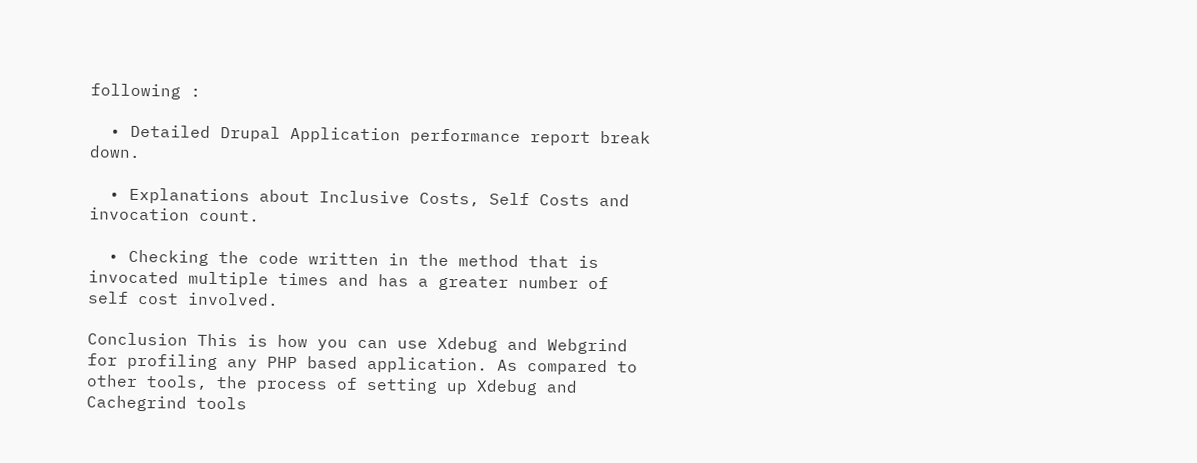following :

  • Detailed Drupal Application performance report break down.

  • Explanations about Inclusive Costs, Self Costs and invocation count.

  • Checking the code written in the method that is invocated multiple times and has a greater number of self cost involved.

Conclusion This is how you can use Xdebug and Webgrind for profiling any PHP based application. As compared to other tools, the process of setting up Xdebug and Cachegrind tools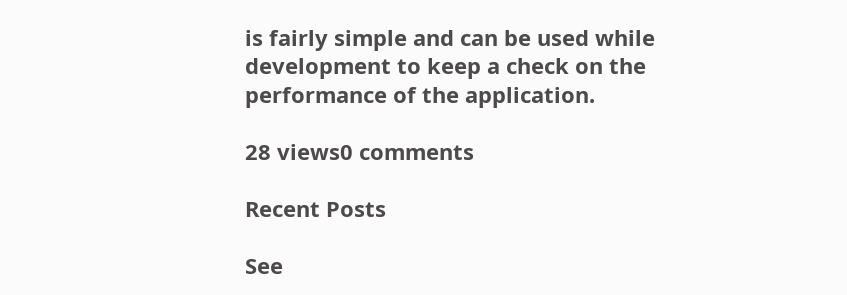is fairly simple and can be used while development to keep a check on the performance of the application.

28 views0 comments

Recent Posts

See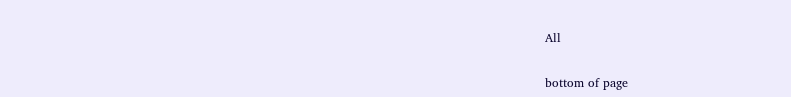All


bottom of page